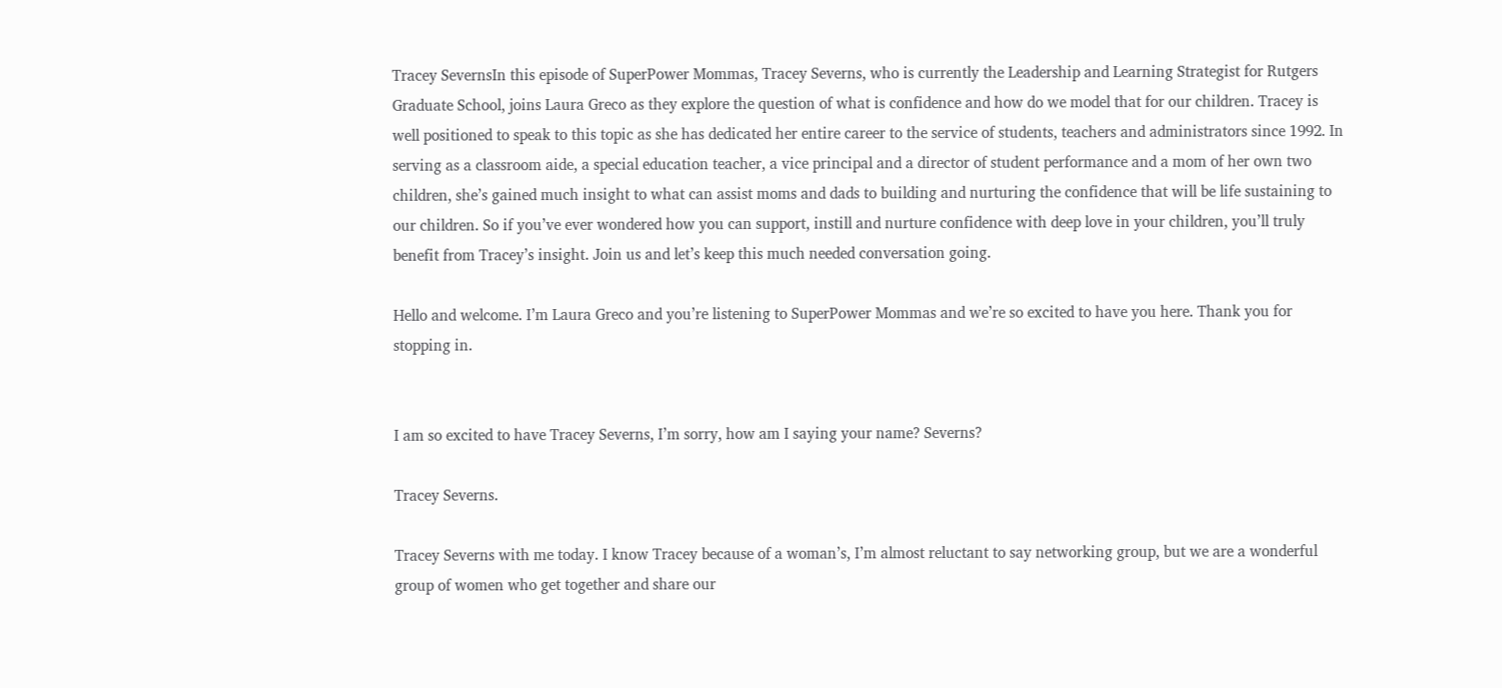Tracey SevernsIn this episode of SuperPower Mommas, Tracey Severns, who is currently the Leadership and Learning Strategist for Rutgers Graduate School, joins Laura Greco as they explore the question of what is confidence and how do we model that for our children. Tracey is well positioned to speak to this topic as she has dedicated her entire career to the service of students, teachers and administrators since 1992. In serving as a classroom aide, a special education teacher, a vice principal and a director of student performance and a mom of her own two children, she’s gained much insight to what can assist moms and dads to building and nurturing the confidence that will be life sustaining to our children. So if you’ve ever wondered how you can support, instill and nurture confidence with deep love in your children, you’ll truly benefit from Tracey’s insight. Join us and let’s keep this much needed conversation going.

Hello and welcome. I’m Laura Greco and you’re listening to SuperPower Mommas and we’re so excited to have you here. Thank you for stopping in.


I am so excited to have Tracey Severns, I’m sorry, how am I saying your name? Severns?

Tracey Severns.

Tracey Severns with me today. I know Tracey because of a woman’s, I’m almost reluctant to say networking group, but we are a wonderful group of women who get together and share our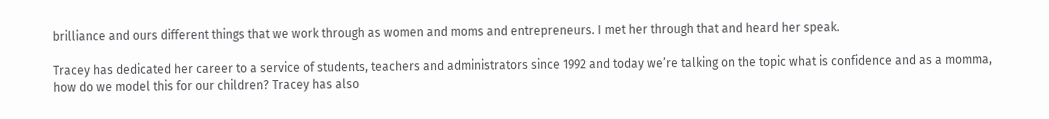brilliance and ours different things that we work through as women and moms and entrepreneurs. I met her through that and heard her speak.

Tracey has dedicated her career to a service of students, teachers and administrators since 1992 and today we’re talking on the topic what is confidence and as a momma, how do we model this for our children? Tracey has also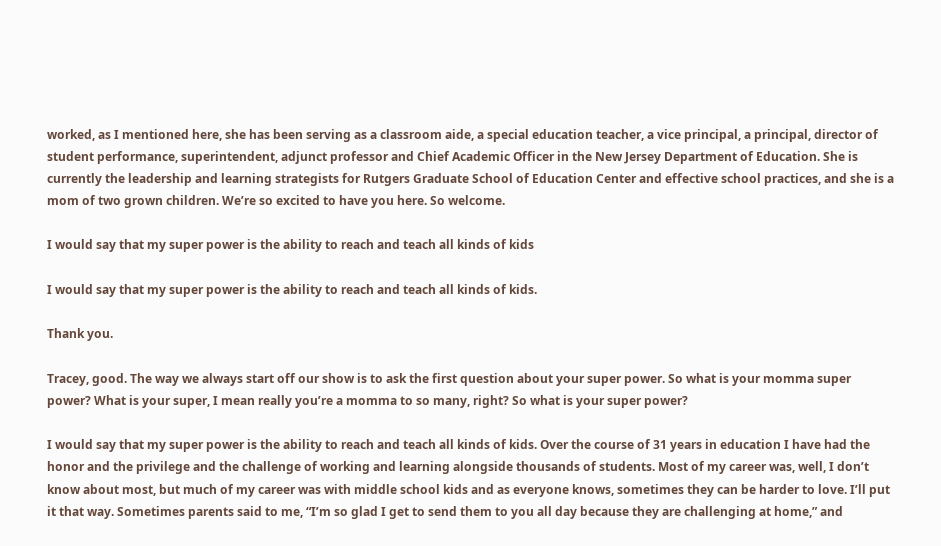worked, as I mentioned here, she has been serving as a classroom aide, a special education teacher, a vice principal, a principal, director of student performance, superintendent, adjunct professor and Chief Academic Officer in the New Jersey Department of Education. She is currently the leadership and learning strategists for Rutgers Graduate School of Education Center and effective school practices, and she is a mom of two grown children. We’re so excited to have you here. So welcome.

I would say that my super power is the ability to reach and teach all kinds of kids

I would say that my super power is the ability to reach and teach all kinds of kids.

Thank you.

Tracey, good. The way we always start off our show is to ask the first question about your super power. So what is your momma super power? What is your super, I mean really you’re a momma to so many, right? So what is your super power?

I would say that my super power is the ability to reach and teach all kinds of kids. Over the course of 31 years in education I have had the honor and the privilege and the challenge of working and learning alongside thousands of students. Most of my career was, well, I don’t know about most, but much of my career was with middle school kids and as everyone knows, sometimes they can be harder to love. I’ll put it that way. Sometimes parents said to me, “I’m so glad I get to send them to you all day because they are challenging at home,” and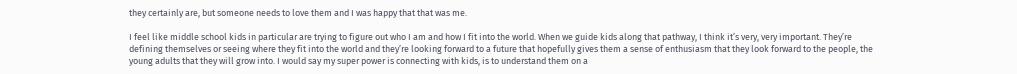they certainly are, but someone needs to love them and I was happy that that was me.

I feel like middle school kids in particular are trying to figure out who I am and how I fit into the world. When we guide kids along that pathway, I think it’s very, very important. They’re defining themselves or seeing where they fit into the world and they’re looking forward to a future that hopefully gives them a sense of enthusiasm that they look forward to the people, the young adults that they will grow into. I would say my super power is connecting with kids, is to understand them on a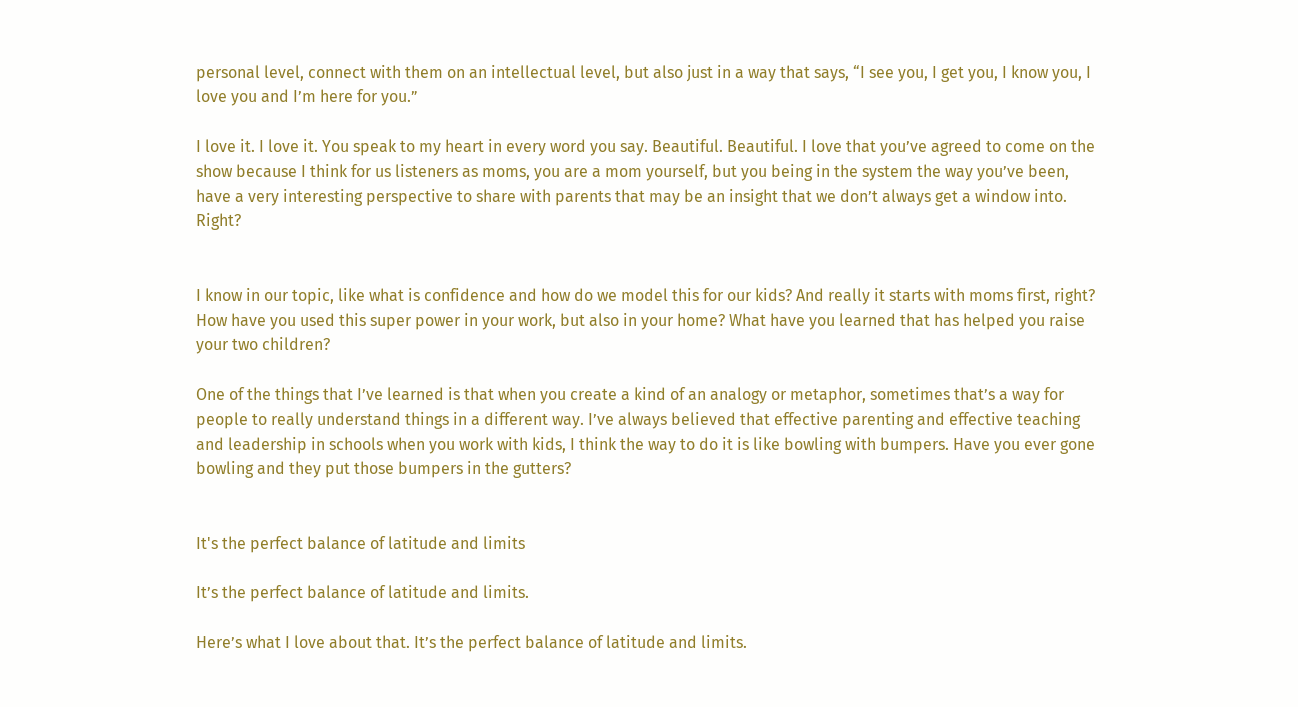personal level, connect with them on an intellectual level, but also just in a way that says, “I see you, I get you, I know you, I love you and I’m here for you.”

I love it. I love it. You speak to my heart in every word you say. Beautiful. Beautiful. I love that you’ve agreed to come on the show because I think for us listeners as moms, you are a mom yourself, but you being in the system the way you’ve been, have a very interesting perspective to share with parents that may be an insight that we don’t always get a window into. Right?


I know in our topic, like what is confidence and how do we model this for our kids? And really it starts with moms first, right? How have you used this super power in your work, but also in your home? What have you learned that has helped you raise your two children?

One of the things that I’ve learned is that when you create a kind of an analogy or metaphor, sometimes that’s a way for people to really understand things in a different way. I’ve always believed that effective parenting and effective teaching and leadership in schools when you work with kids, I think the way to do it is like bowling with bumpers. Have you ever gone bowling and they put those bumpers in the gutters?


It's the perfect balance of latitude and limits

It’s the perfect balance of latitude and limits.

Here’s what I love about that. It’s the perfect balance of latitude and limits.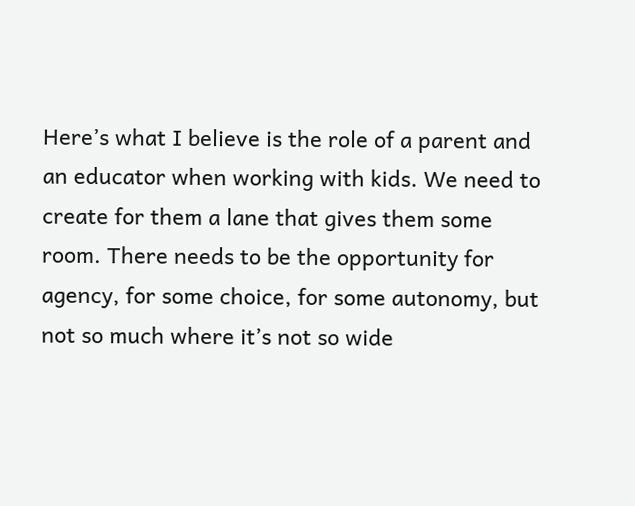Here’s what I believe is the role of a parent and an educator when working with kids. We need to create for them a lane that gives them some room. There needs to be the opportunity for agency, for some choice, for some autonomy, but not so much where it’s not so wide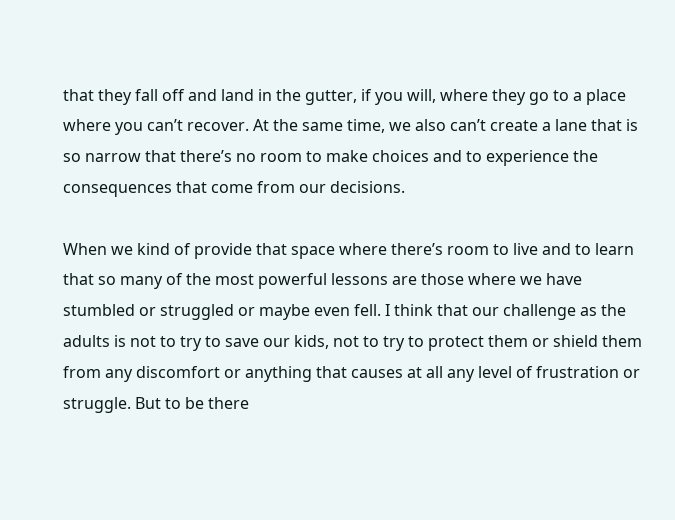that they fall off and land in the gutter, if you will, where they go to a place where you can’t recover. At the same time, we also can’t create a lane that is so narrow that there’s no room to make choices and to experience the consequences that come from our decisions.

When we kind of provide that space where there’s room to live and to learn that so many of the most powerful lessons are those where we have stumbled or struggled or maybe even fell. I think that our challenge as the adults is not to try to save our kids, not to try to protect them or shield them from any discomfort or anything that causes at all any level of frustration or struggle. But to be there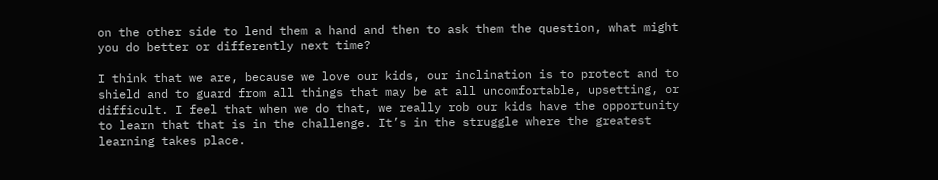on the other side to lend them a hand and then to ask them the question, what might you do better or differently next time?

I think that we are, because we love our kids, our inclination is to protect and to shield and to guard from all things that may be at all uncomfortable, upsetting, or difficult. I feel that when we do that, we really rob our kids have the opportunity to learn that that is in the challenge. It’s in the struggle where the greatest learning takes place.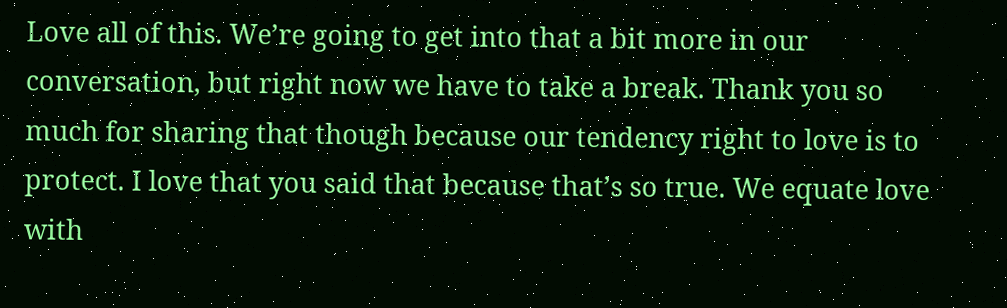Love all of this. We’re going to get into that a bit more in our conversation, but right now we have to take a break. Thank you so much for sharing that though because our tendency right to love is to protect. I love that you said that because that’s so true. We equate love with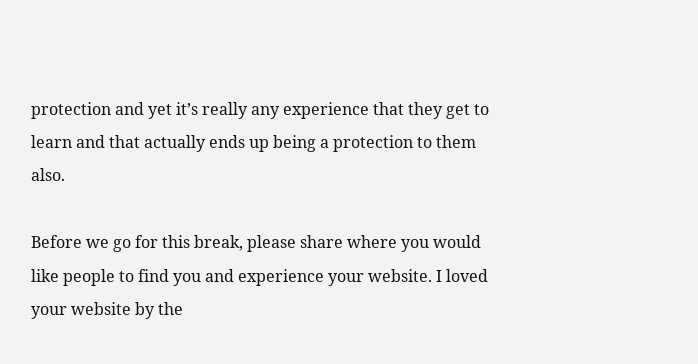protection and yet it’s really any experience that they get to learn and that actually ends up being a protection to them also.

Before we go for this break, please share where you would like people to find you and experience your website. I loved your website by the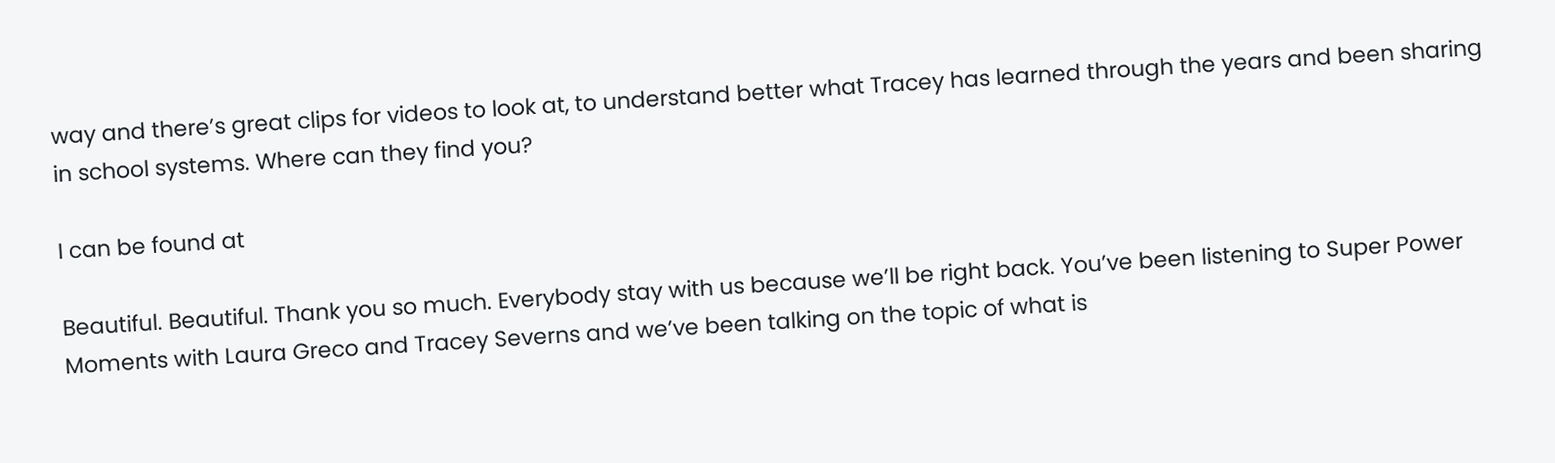way and there’s great clips for videos to look at, to understand better what Tracey has learned through the years and been sharing in school systems. Where can they find you?

I can be found at

Beautiful. Beautiful. Thank you so much. Everybody stay with us because we’ll be right back. You’ve been listening to Super Power Moments with Laura Greco and Tracey Severns and we’ve been talking on the topic of what is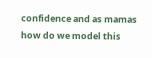confidence and as mamas how do we model this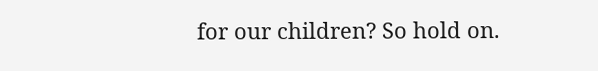for our children? So hold on.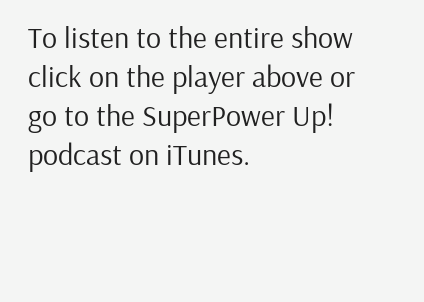To listen to the entire show click on the player above or go to the SuperPower Up! podcast on iTunes.